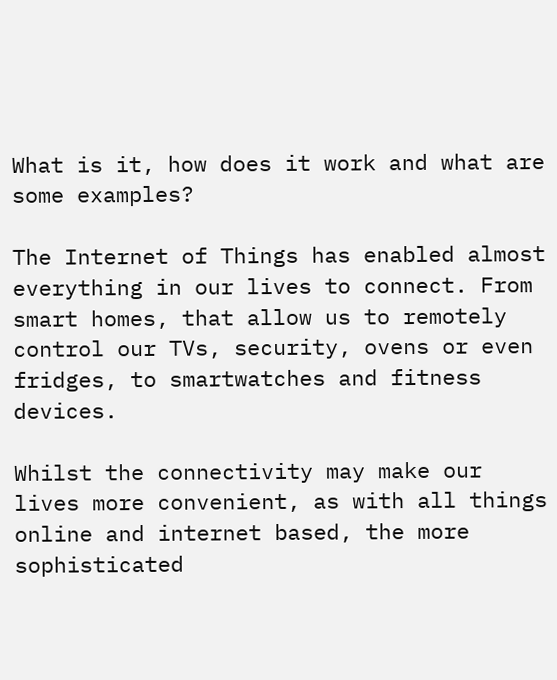What is it, how does it work and what are some examples?

The Internet of Things has enabled almost everything in our lives to connect. From smart homes, that allow us to remotely control our TVs, security, ovens or even fridges, to smartwatches and fitness devices.

Whilst the connectivity may make our lives more convenient, as with all things online and internet based, the more sophisticated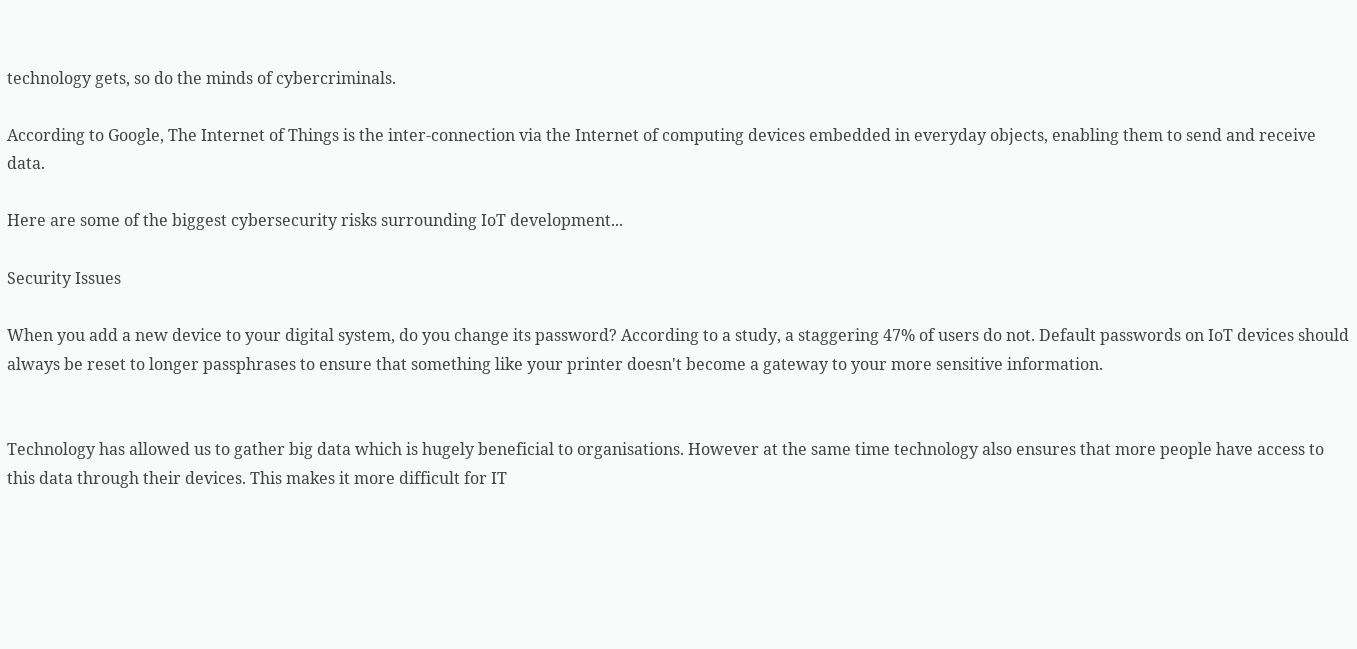technology gets, so do the minds of cybercriminals.

According to Google, The Internet of Things is the inter-connection via the Internet of computing devices embedded in everyday objects, enabling them to send and receive data.

Here are some of the biggest cybersecurity risks surrounding IoT development...

Security Issues

When you add a new device to your digital system, do you change its password? According to a study, a staggering 47% of users do not. Default passwords on IoT devices should always be reset to longer passphrases to ensure that something like your printer doesn't become a gateway to your more sensitive information.


Technology has allowed us to gather big data which is hugely beneficial to organisations. However at the same time technology also ensures that more people have access to this data through their devices. This makes it more difficult for IT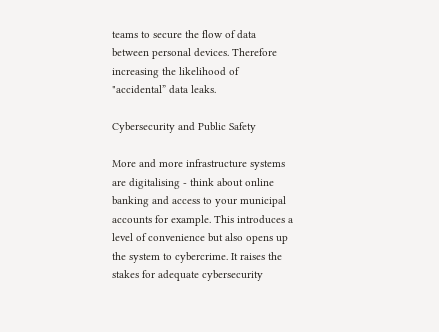teams to secure the flow of data between personal devices. Therefore increasing the likelihood of "accidental” data leaks.

Cybersecurity and Public Safety

More and more infrastructure systems are digitalising - think about online banking and access to your municipal accounts for example. This introduces a level of convenience but also opens up the system to cybercrime. It raises the stakes for adequate cybersecurity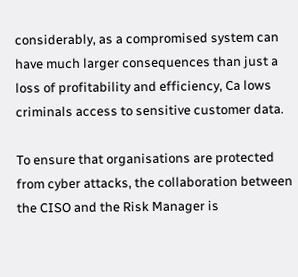considerably, as a compromised system can have much larger consequences than just a loss of profitability and efficiency, Ca lows criminals access to sensitive customer data.

To ensure that organisations are protected from cyber attacks, the collaboration between the CISO and the Risk Manager is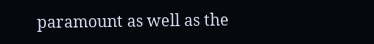paramount as well as the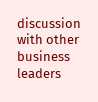discussion with other business leaders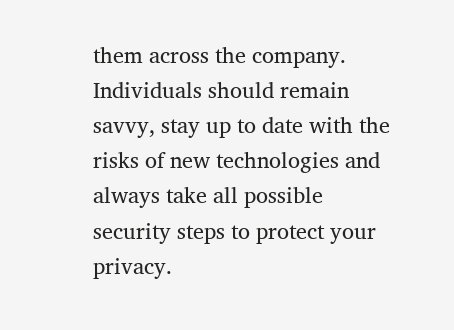them across the company. Individuals should remain savvy, stay up to date with the risks of new technologies and always take all possible security steps to protect your privacy.